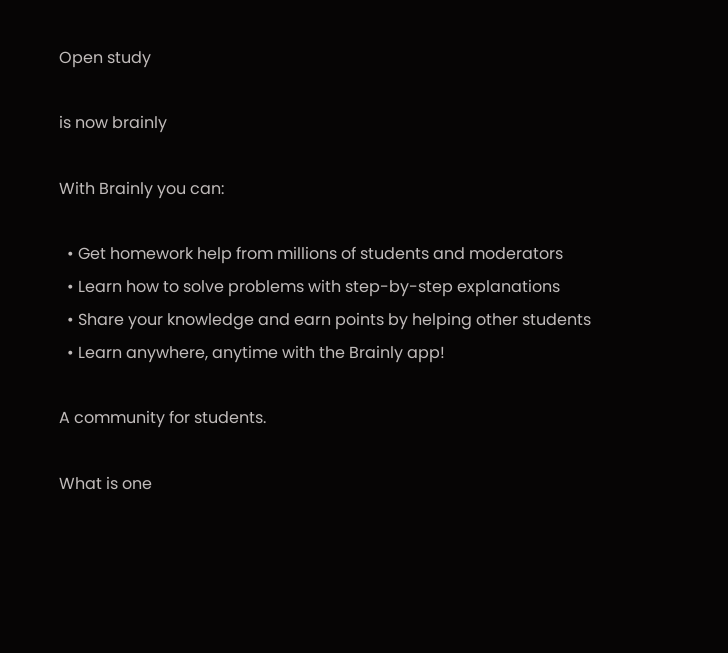Open study

is now brainly

With Brainly you can:

  • Get homework help from millions of students and moderators
  • Learn how to solve problems with step-by-step explanations
  • Share your knowledge and earn points by helping other students
  • Learn anywhere, anytime with the Brainly app!

A community for students.

What is one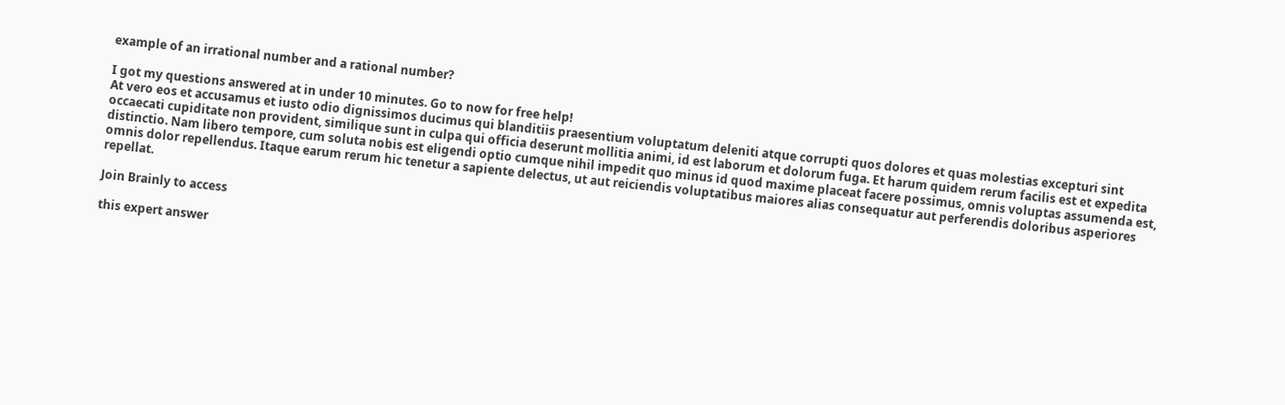example of an irrational number and a rational number?

I got my questions answered at in under 10 minutes. Go to now for free help!
At vero eos et accusamus et iusto odio dignissimos ducimus qui blanditiis praesentium voluptatum deleniti atque corrupti quos dolores et quas molestias excepturi sint occaecati cupiditate non provident, similique sunt in culpa qui officia deserunt mollitia animi, id est laborum et dolorum fuga. Et harum quidem rerum facilis est et expedita distinctio. Nam libero tempore, cum soluta nobis est eligendi optio cumque nihil impedit quo minus id quod maxime placeat facere possimus, omnis voluptas assumenda est, omnis dolor repellendus. Itaque earum rerum hic tenetur a sapiente delectus, ut aut reiciendis voluptatibus maiores alias consequatur aut perferendis doloribus asperiores repellat.

Join Brainly to access

this expert answer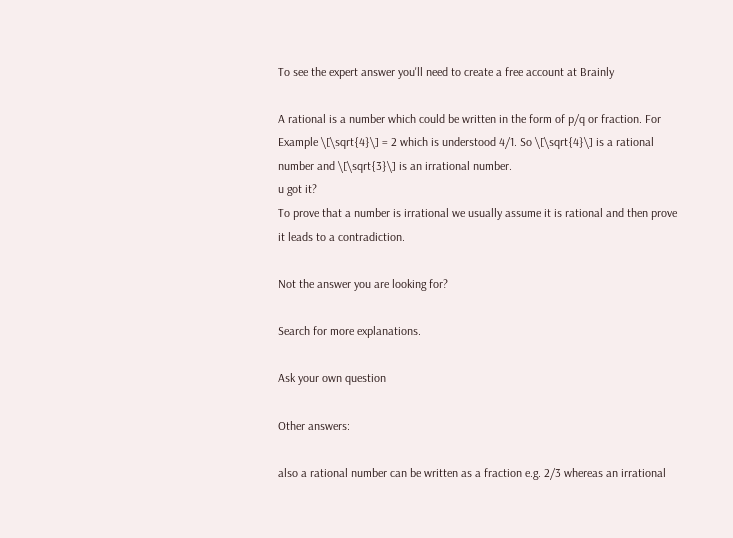To see the expert answer you'll need to create a free account at Brainly

A rational is a number which could be written in the form of p/q or fraction. For Example \[\sqrt{4}\] = 2 which is understood 4/1. So \[\sqrt{4}\] is a rational number and \[\sqrt{3}\] is an irrational number.
u got it?
To prove that a number is irrational we usually assume it is rational and then prove it leads to a contradiction.

Not the answer you are looking for?

Search for more explanations.

Ask your own question

Other answers:

also a rational number can be written as a fraction e.g. 2/3 whereas an irrational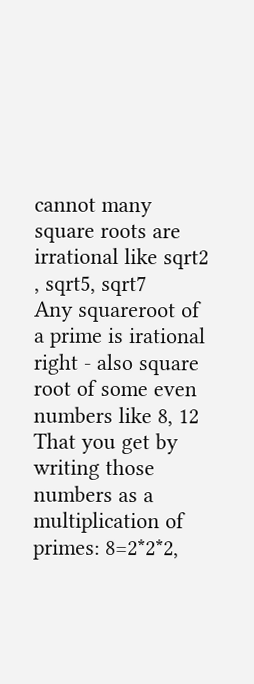cannot many square roots are irrational like sqrt2 , sqrt5, sqrt7
Any squareroot of a prime is irational
right - also square root of some even numbers like 8, 12
That you get by writing those numbers as a multiplication of primes: 8=2*2*2,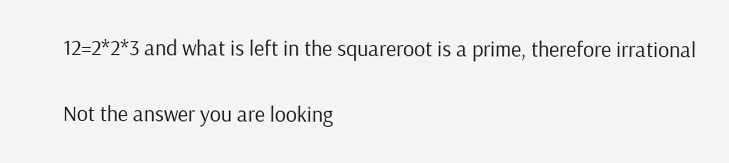12=2*2*3 and what is left in the squareroot is a prime, therefore irrational

Not the answer you are looking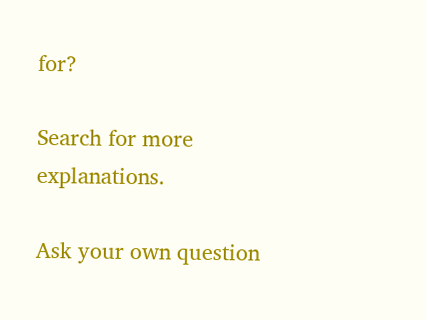for?

Search for more explanations.

Ask your own question